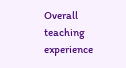Overall teaching experience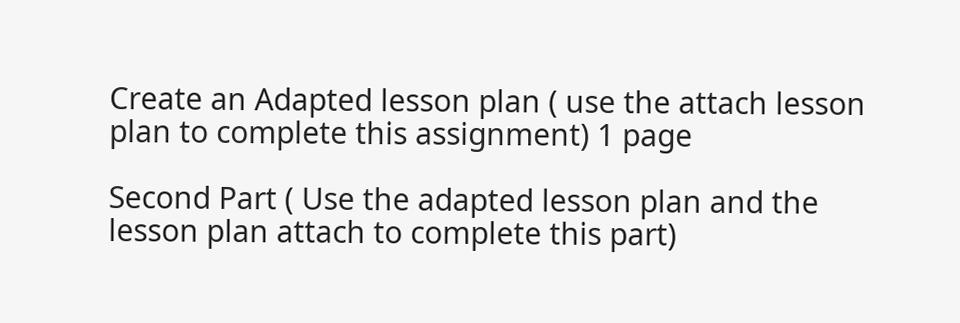Create an Adapted lesson plan ( use the attach lesson plan to complete this assignment) 1 page

Second Part ( Use the adapted lesson plan and the lesson plan attach to complete this part)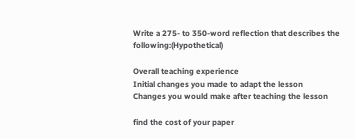Write a 275- to 350-word reflection that describes the following:(Hypothetical)

Overall teaching experience
Initial changes you made to adapt the lesson
Changes you would make after teaching the lesson

find the cost of your paper